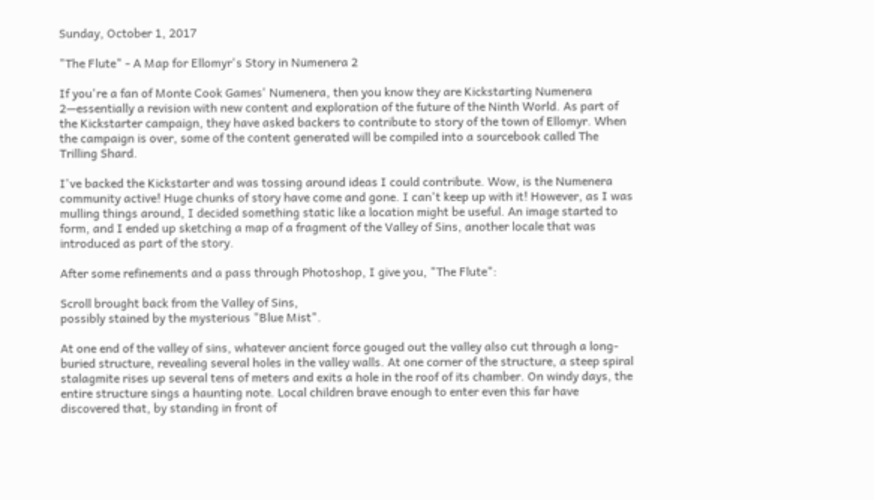Sunday, October 1, 2017

"The Flute" - A Map for Ellomyr's Story in Numenera 2

If you're a fan of Monte Cook Games' Numenera, then you know they are Kickstarting Numenera 2—essentially a revision with new content and exploration of the future of the Ninth World. As part of the Kickstarter campaign, they have asked backers to contribute to story of the town of Ellomyr. When the campaign is over, some of the content generated will be compiled into a sourcebook called The Trilling Shard.

I've backed the Kickstarter and was tossing around ideas I could contribute. Wow, is the Numenera community active! Huge chunks of story have come and gone. I can't keep up with it! However, as I was mulling things around, I decided something static like a location might be useful. An image started to form, and I ended up sketching a map of a fragment of the Valley of Sins, another locale that was introduced as part of the story.

After some refinements and a pass through Photoshop, I give you, "The Flute":

Scroll brought back from the Valley of Sins,
possibly stained by the mysterious "Blue Mist".

At one end of the valley of sins, whatever ancient force gouged out the valley also cut through a long-buried structure, revealing several holes in the valley walls. At one corner of the structure, a steep spiral stalagmite rises up several tens of meters and exits a hole in the roof of its chamber. On windy days, the entire structure sings a haunting note. Local children brave enough to enter even this far have discovered that, by standing in front of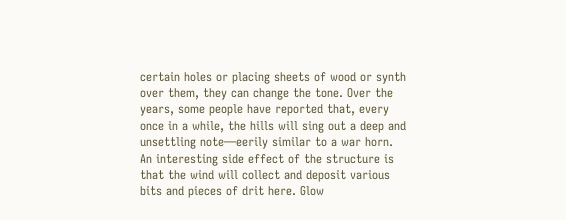certain holes or placing sheets of wood or synth over them, they can change the tone. Over the years, some people have reported that, every once in a while, the hills will sing out a deep and unsettling note—eerily similar to a war horn.
An interesting side effect of the structure is that the wind will collect and deposit various bits and pieces of drit here. Glow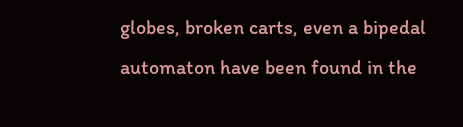globes, broken carts, even a bipedal automaton have been found in the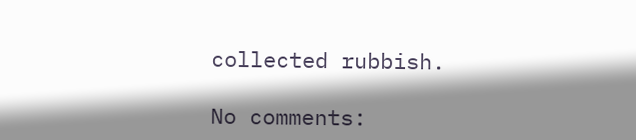collected rubbish.

No comments: